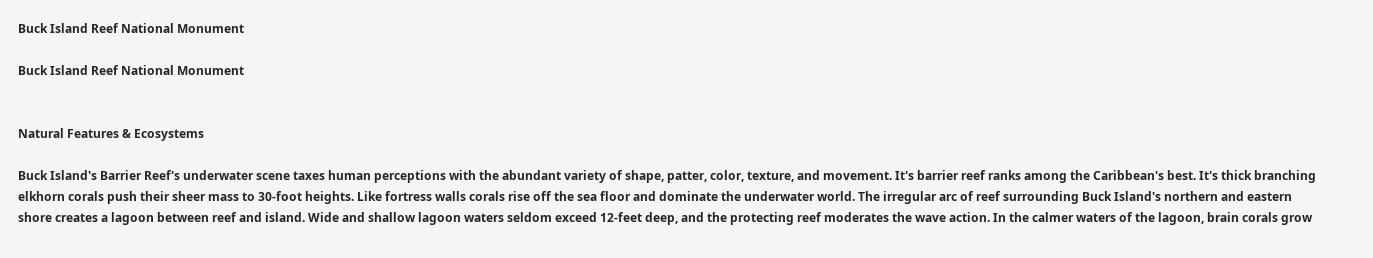Buck Island Reef National Monument

Buck Island Reef National Monument


Natural Features & Ecosystems

Buck Island's Barrier Reef's underwater scene taxes human perceptions with the abundant variety of shape, patter, color, texture, and movement. It's barrier reef ranks among the Caribbean's best. It's thick branching elkhorn corals push their sheer mass to 30-foot heights. Like fortress walls corals rise off the sea floor and dominate the underwater world. The irregular arc of reef surrounding Buck Island's northern and eastern shore creates a lagoon between reef and island. Wide and shallow lagoon waters seldom exceed 12-feet deep, and the protecting reef moderates the wave action. In the calmer waters of the lagoon, brain corals grow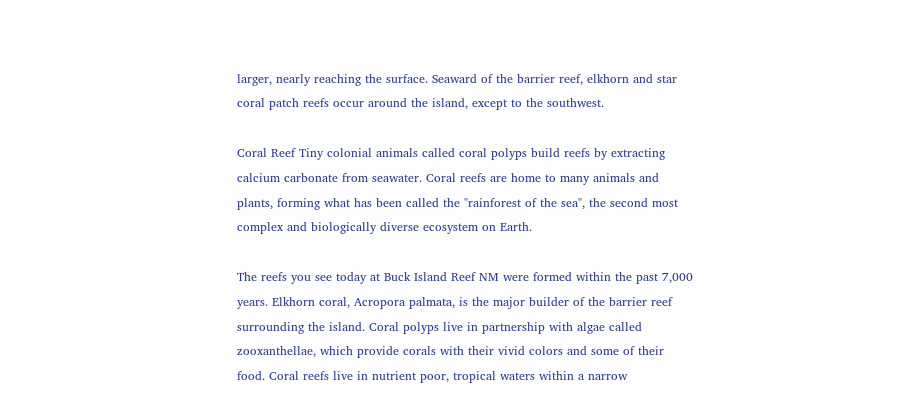larger, nearly reaching the surface. Seaward of the barrier reef, elkhorn and star coral patch reefs occur around the island, except to the southwest.

Coral Reef Tiny colonial animals called coral polyps build reefs by extracting calcium carbonate from seawater. Coral reefs are home to many animals and plants, forming what has been called the "rainforest of the sea", the second most complex and biologically diverse ecosystem on Earth.

The reefs you see today at Buck Island Reef NM were formed within the past 7,000 years. Elkhorn coral, Acropora palmata, is the major builder of the barrier reef surrounding the island. Coral polyps live in partnership with algae called zooxanthellae, which provide corals with their vivid colors and some of their food. Coral reefs live in nutrient poor, tropical waters within a narrow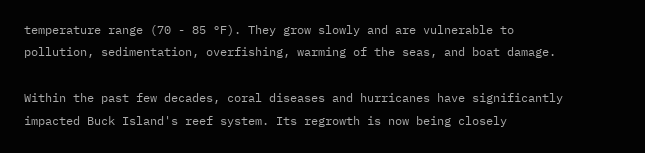temperature range (70 - 85 °F). They grow slowly and are vulnerable to pollution, sedimentation, overfishing, warming of the seas, and boat damage.

Within the past few decades, coral diseases and hurricanes have significantly impacted Buck Island's reef system. Its regrowth is now being closely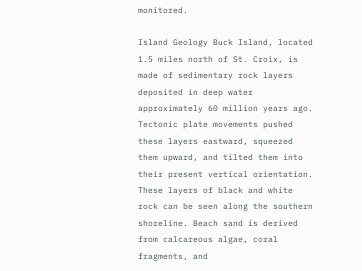monitored.

Island Geology Buck Island, located 1.5 miles north of St. Croix, is made of sedimentary rock layers deposited in deep water approximately 60 million years ago. Tectonic plate movements pushed these layers eastward, squeezed them upward, and tilted them into their present vertical orientation. These layers of black and white rock can be seen along the southern shoreline. Beach sand is derived from calcareous algae, coral fragments, and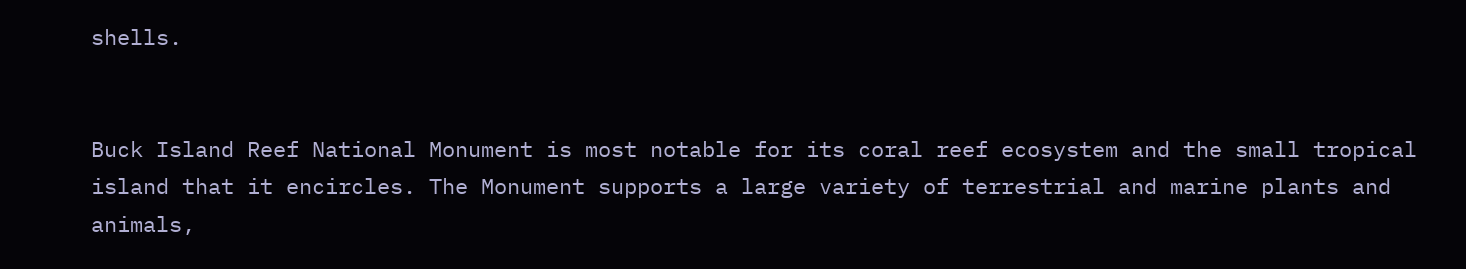shells.


Buck Island Reef National Monument is most notable for its coral reef ecosystem and the small tropical island that it encircles. The Monument supports a large variety of terrestrial and marine plants and animals,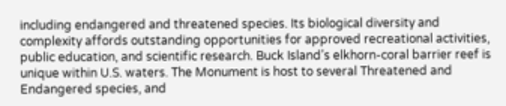including endangered and threatened species. Its biological diversity and complexity affords outstanding opportunities for approved recreational activities, public education, and scientific research. Buck Island’s elkhorn-coral barrier reef is unique within U.S. waters. The Monument is host to several Threatened and Endangered species, and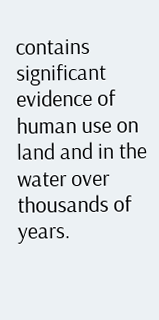contains significant evidence of human use on land and in the water over thousands of years.